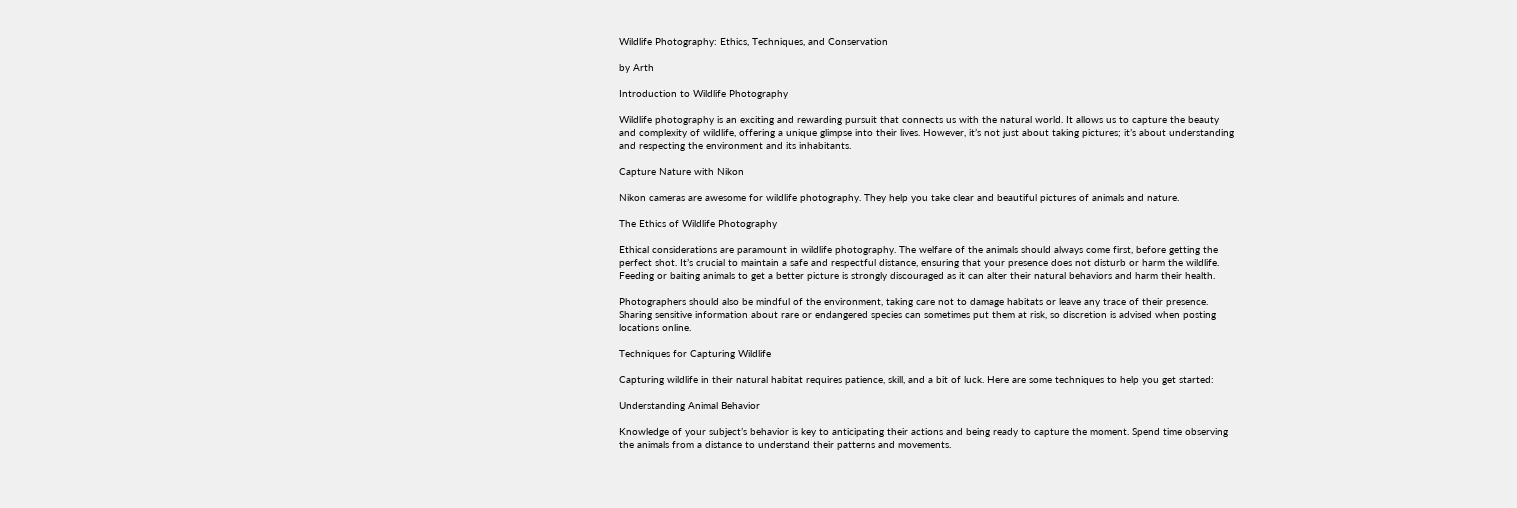Wildlife Photography: Ethics, Techniques, and Conservation

by Arth

Introduction to Wildlife Photography

Wildlife photography is an exciting and rewarding pursuit that connects us with the natural world. It allows us to capture the beauty and complexity of wildlife, offering a unique glimpse into their lives. However, it’s not just about taking pictures; it’s about understanding and respecting the environment and its inhabitants.

Capture Nature with Nikon

Nikon cameras are awesome for wildlife photography. They help you take clear and beautiful pictures of animals and nature.

The Ethics of Wildlife Photography

Ethical considerations are paramount in wildlife photography. The welfare of the animals should always come first, before getting the perfect shot. It’s crucial to maintain a safe and respectful distance, ensuring that your presence does not disturb or harm the wildlife. Feeding or baiting animals to get a better picture is strongly discouraged as it can alter their natural behaviors and harm their health.

Photographers should also be mindful of the environment, taking care not to damage habitats or leave any trace of their presence. Sharing sensitive information about rare or endangered species can sometimes put them at risk, so discretion is advised when posting locations online.

Techniques for Capturing Wildlife

Capturing wildlife in their natural habitat requires patience, skill, and a bit of luck. Here are some techniques to help you get started:

Understanding Animal Behavior

Knowledge of your subject’s behavior is key to anticipating their actions and being ready to capture the moment. Spend time observing the animals from a distance to understand their patterns and movements.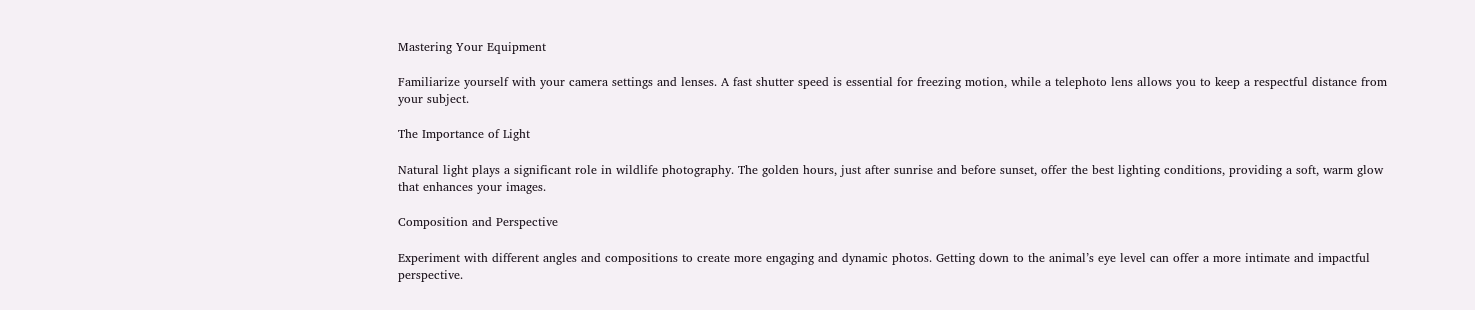Mastering Your Equipment

Familiarize yourself with your camera settings and lenses. A fast shutter speed is essential for freezing motion, while a telephoto lens allows you to keep a respectful distance from your subject.

The Importance of Light

Natural light plays a significant role in wildlife photography. The golden hours, just after sunrise and before sunset, offer the best lighting conditions, providing a soft, warm glow that enhances your images.

Composition and Perspective

Experiment with different angles and compositions to create more engaging and dynamic photos. Getting down to the animal’s eye level can offer a more intimate and impactful perspective.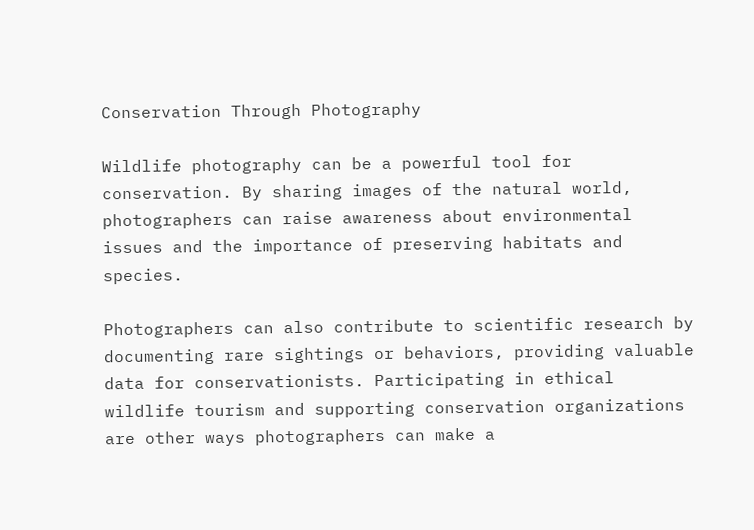Conservation Through Photography

Wildlife photography can be a powerful tool for conservation. By sharing images of the natural world, photographers can raise awareness about environmental issues and the importance of preserving habitats and species.

Photographers can also contribute to scientific research by documenting rare sightings or behaviors, providing valuable data for conservationists. Participating in ethical wildlife tourism and supporting conservation organizations are other ways photographers can make a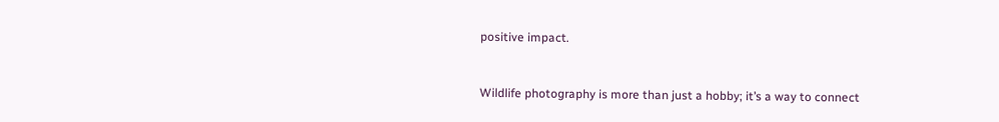positive impact.


Wildlife photography is more than just a hobby; it’s a way to connect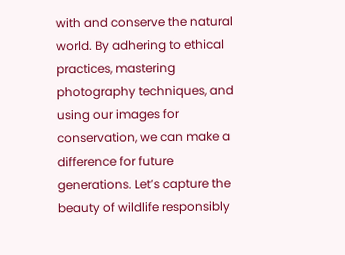with and conserve the natural world. By adhering to ethical practices, mastering photography techniques, and using our images for conservation, we can make a difference for future generations. Let’s capture the beauty of wildlife responsibly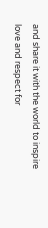and share it with the world to inspire love and respect for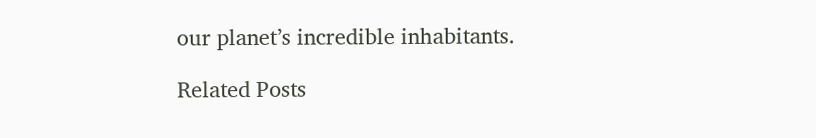our planet’s incredible inhabitants.

Related Posts